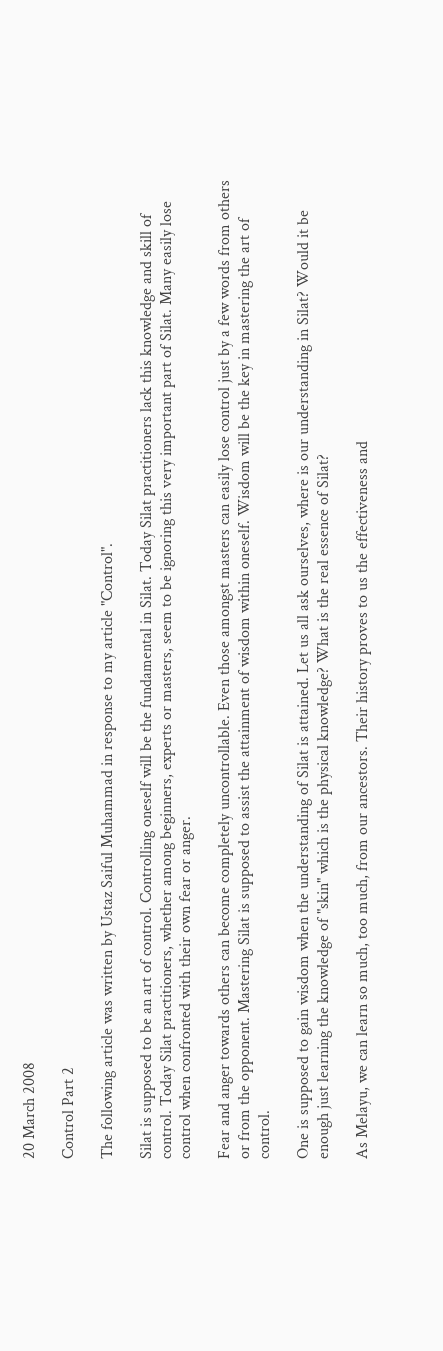20 March 2008

Control Part 2

The following article was written by Ustaz Saiful Muhammad in response to my article "Control".

Silat is supposed to be an art of control. Controlling oneself will be the fundamental in Silat. Today Silat practitioners lack this knowledge and skill of control. Today Silat practitioners, whether among beginners, experts or masters, seem to be ignoring this very important part of Silat. Many easily lose control when confronted with their own fear or anger.

Fear and anger towards others can become completely uncontrollable. Even those amongst masters can easily lose control just by a few words from others or from the opponent. Mastering Silat is supposed to assist the attainment of wisdom within oneself. Wisdom will be the key in mastering the art of control.

One is supposed to gain wisdom when the understanding of Silat is attained. Let us all ask ourselves, where is our understanding in Silat? Would it be enough just learning the knowledge of "skin" which is the physical knowledge? What is the real essence of Silat?

As Melayu, we can learn so much, too much, from our ancestors. Their history proves to us the effectiveness and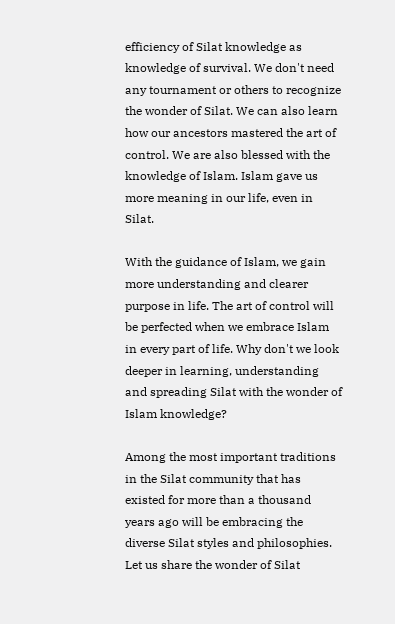efficiency of Silat knowledge as knowledge of survival. We don't need any tournament or others to recognize the wonder of Silat. We can also learn how our ancestors mastered the art of control. We are also blessed with the knowledge of Islam. Islam gave us more meaning in our life, even in Silat.

With the guidance of Islam, we gain more understanding and clearer purpose in life. The art of control will be perfected when we embrace Islam in every part of life. Why don't we look deeper in learning, understanding and spreading Silat with the wonder of Islam knowledge?

Among the most important traditions in the Silat community that has existed for more than a thousand years ago will be embracing the diverse Silat styles and philosophies. Let us share the wonder of Silat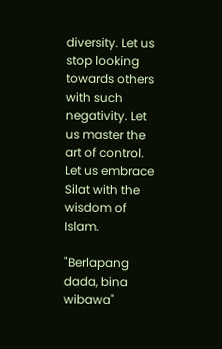diversity. Let us stop looking towards others with such negativity. Let us master the art of control. Let us embrace Silat with the wisdom of Islam.

"Berlapang dada, bina wibawa"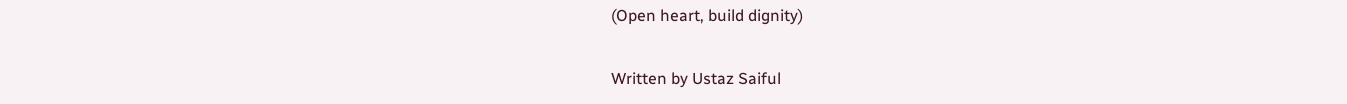(Open heart, build dignity)

Written by Ustaz Saiful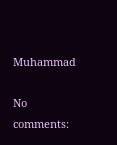Muhammad

No comments: